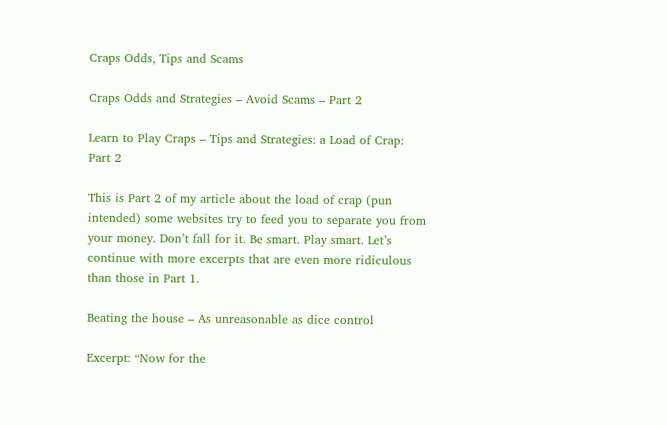Craps Odds, Tips and Scams

Craps Odds and Strategies – Avoid Scams – Part 2

Learn to Play Craps – Tips and Strategies: a Load of Crap: Part 2

This is Part 2 of my article about the load of crap (pun intended) some websites try to feed you to separate you from your money. Don’t fall for it. Be smart. Play smart. Let’s continue with more excerpts that are even more ridiculous than those in Part 1.

Beating the house – As unreasonable as dice control

Excerpt: “Now for the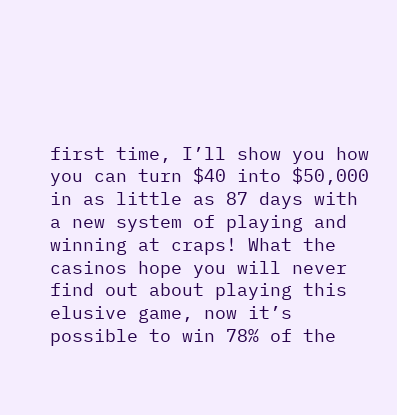first time, I’ll show you how you can turn $40 into $50,000 in as little as 87 days with a new system of playing and winning at craps! What the casinos hope you will never find out about playing this elusive game, now it’s possible to win 78% of the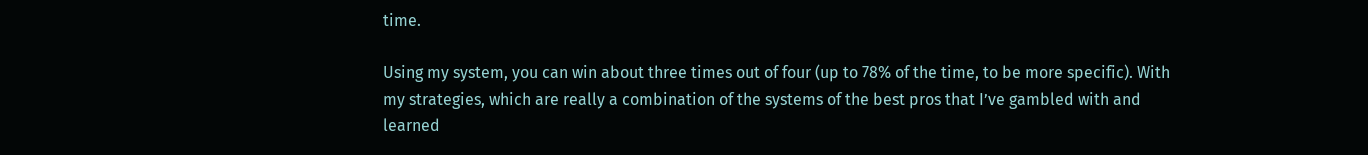time.

Using my system, you can win about three times out of four (up to 78% of the time, to be more specific). With my strategies, which are really a combination of the systems of the best pros that I’ve gambled with and learned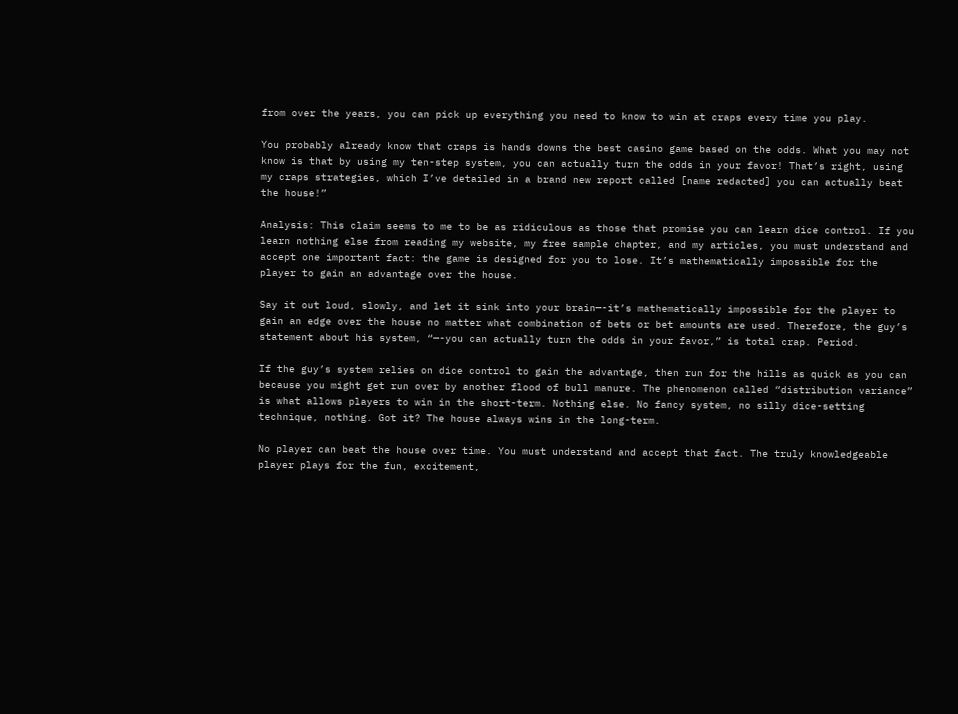from over the years, you can pick up everything you need to know to win at craps every time you play.

You probably already know that craps is hands downs the best casino game based on the odds. What you may not know is that by using my ten-step system, you can actually turn the odds in your favor! That’s right, using my craps strategies, which I’ve detailed in a brand new report called [name redacted] you can actually beat the house!”

Analysis: This claim seems to me to be as ridiculous as those that promise you can learn dice control. If you learn nothing else from reading my website, my free sample chapter, and my articles, you must understand and accept one important fact: the game is designed for you to lose. It’s mathematically impossible for the player to gain an advantage over the house.

Say it out loud, slowly, and let it sink into your brain—-it’s mathematically impossible for the player to gain an edge over the house no matter what combination of bets or bet amounts are used. Therefore, the guy’s statement about his system, “—-you can actually turn the odds in your favor,” is total crap. Period.

If the guy’s system relies on dice control to gain the advantage, then run for the hills as quick as you can because you might get run over by another flood of bull manure. The phenomenon called “distribution variance” is what allows players to win in the short-term. Nothing else. No fancy system, no silly dice-setting technique, nothing. Got it? The house always wins in the long-term.

No player can beat the house over time. You must understand and accept that fact. The truly knowledgeable player plays for the fun, excitement,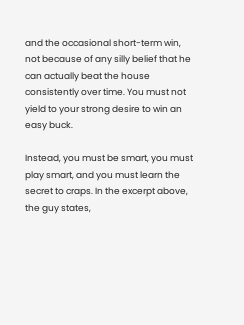and the occasional short-term win, not because of any silly belief that he can actually beat the house consistently over time. You must not yield to your strong desire to win an easy buck.

Instead, you must be smart, you must play smart, and you must learn the secret to craps. In the excerpt above, the guy states,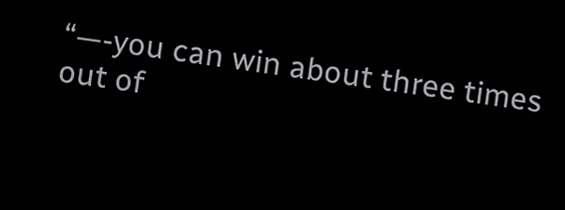“—-you can win about three times out of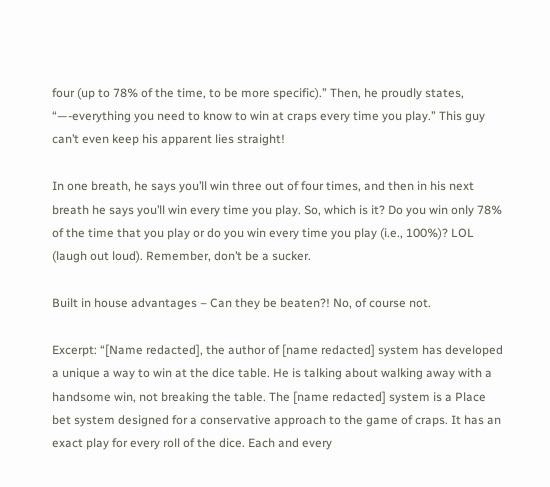four (up to 78% of the time, to be more specific).” Then, he proudly states, “—-everything you need to know to win at craps every time you play.” This guy can’t even keep his apparent lies straight!

In one breath, he says you’ll win three out of four times, and then in his next breath he says you’ll win every time you play. So, which is it? Do you win only 78% of the time that you play or do you win every time you play (i.e., 100%)? LOL (laugh out loud). Remember, don’t be a sucker.

Built in house advantages – Can they be beaten?! No, of course not.

Excerpt: “[Name redacted], the author of [name redacted] system has developed a unique a way to win at the dice table. He is talking about walking away with a handsome win, not breaking the table. The [name redacted] system is a Place bet system designed for a conservative approach to the game of craps. It has an exact play for every roll of the dice. Each and every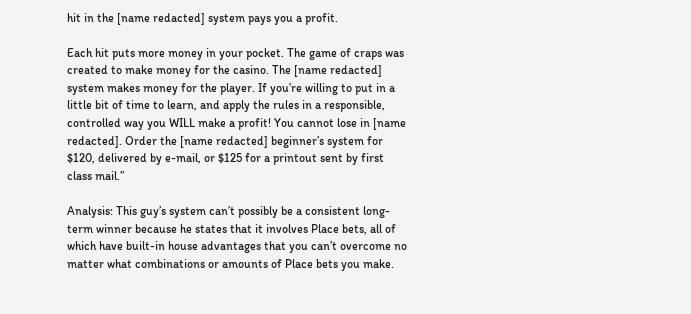hit in the [name redacted] system pays you a profit.

Each hit puts more money in your pocket. The game of craps was created to make money for the casino. The [name redacted] system makes money for the player. If you’re willing to put in a little bit of time to learn, and apply the rules in a responsible, controlled way you WILL make a profit! You cannot lose in [name redacted]. Order the [name redacted] beginner’s system for $120, delivered by e-mail, or $125 for a printout sent by first class mail.”

Analysis: This guy’s system can’t possibly be a consistent long-term winner because he states that it involves Place bets, all of which have built-in house advantages that you can’t overcome no matter what combinations or amounts of Place bets you make.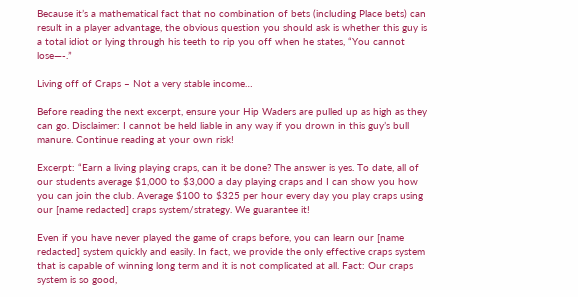Because it’s a mathematical fact that no combination of bets (including Place bets) can result in a player advantage, the obvious question you should ask is whether this guy is a total idiot or lying through his teeth to rip you off when he states, “You cannot lose—-.”

Living off of Craps – Not a very stable income…

Before reading the next excerpt, ensure your Hip Waders are pulled up as high as they can go. Disclaimer: I cannot be held liable in any way if you drown in this guy’s bull manure. Continue reading at your own risk!

Excerpt: “Earn a living playing craps, can it be done? The answer is yes. To date, all of our students average $1,000 to $3,000 a day playing craps and I can show you how you can join the club. Average $100 to $325 per hour every day you play craps using our [name redacted] craps system/strategy. We guarantee it!

Even if you have never played the game of craps before, you can learn our [name redacted] system quickly and easily. In fact, we provide the only effective craps system that is capable of winning long term and it is not complicated at all. Fact: Our craps system is so good,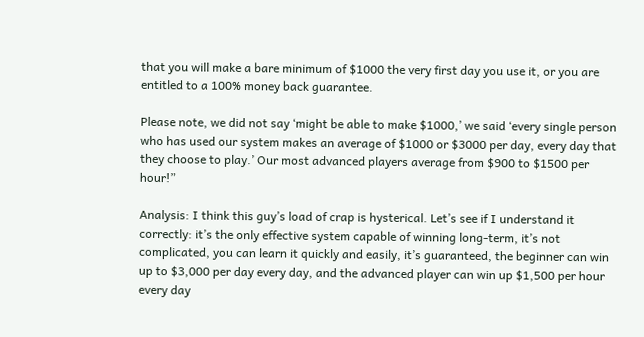that you will make a bare minimum of $1000 the very first day you use it, or you are entitled to a 100% money back guarantee.

Please note, we did not say ‘might be able to make $1000,’ we said ‘every single person who has used our system makes an average of $1000 or $3000 per day, every day that they choose to play.’ Our most advanced players average from $900 to $1500 per hour!”

Analysis: I think this guy’s load of crap is hysterical. Let’s see if I understand it correctly: it’s the only effective system capable of winning long-term, it’s not complicated, you can learn it quickly and easily, it’s guaranteed, the beginner can win up to $3,000 per day every day, and the advanced player can win up $1,500 per hour every day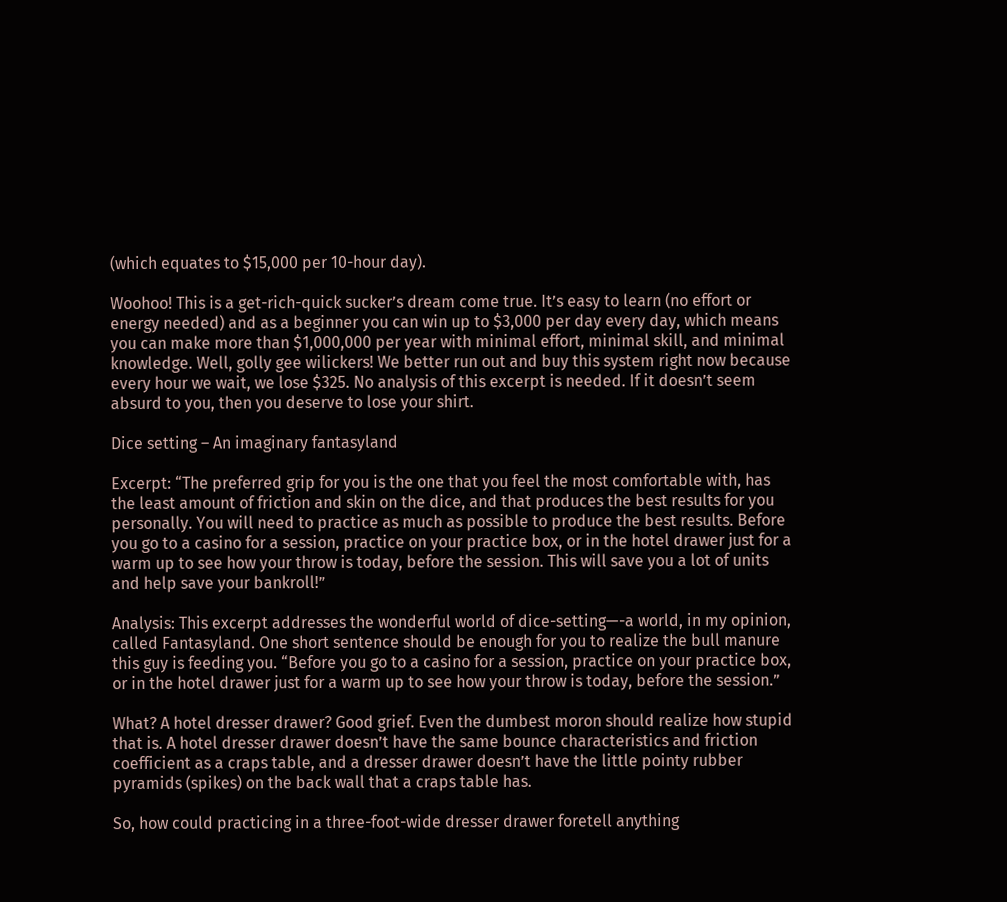(which equates to $15,000 per 10-hour day).

Woohoo! This is a get-rich-quick sucker’s dream come true. It’s easy to learn (no effort or energy needed) and as a beginner you can win up to $3,000 per day every day, which means you can make more than $1,000,000 per year with minimal effort, minimal skill, and minimal knowledge. Well, golly gee wilickers! We better run out and buy this system right now because every hour we wait, we lose $325. No analysis of this excerpt is needed. If it doesn’t seem absurd to you, then you deserve to lose your shirt.

Dice setting – An imaginary fantasyland

Excerpt: “The preferred grip for you is the one that you feel the most comfortable with, has the least amount of friction and skin on the dice, and that produces the best results for you personally. You will need to practice as much as possible to produce the best results. Before you go to a casino for a session, practice on your practice box, or in the hotel drawer just for a warm up to see how your throw is today, before the session. This will save you a lot of units and help save your bankroll!”

Analysis: This excerpt addresses the wonderful world of dice-setting—-a world, in my opinion, called Fantasyland. One short sentence should be enough for you to realize the bull manure this guy is feeding you. “Before you go to a casino for a session, practice on your practice box, or in the hotel drawer just for a warm up to see how your throw is today, before the session.”

What? A hotel dresser drawer? Good grief. Even the dumbest moron should realize how stupid that is. A hotel dresser drawer doesn’t have the same bounce characteristics and friction coefficient as a craps table, and a dresser drawer doesn’t have the little pointy rubber pyramids (spikes) on the back wall that a craps table has.

So, how could practicing in a three-foot-wide dresser drawer foretell anything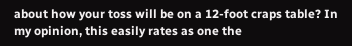about how your toss will be on a 12-foot craps table? In my opinion, this easily rates as one the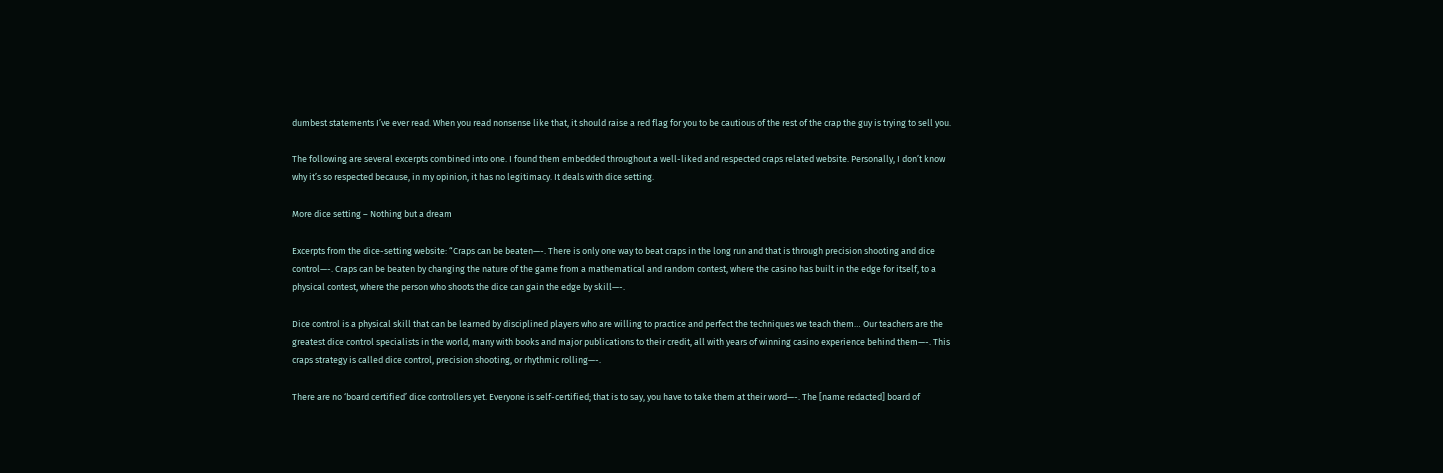dumbest statements I’ve ever read. When you read nonsense like that, it should raise a red flag for you to be cautious of the rest of the crap the guy is trying to sell you.

The following are several excerpts combined into one. I found them embedded throughout a well-liked and respected craps related website. Personally, I don’t know why it’s so respected because, in my opinion, it has no legitimacy. It deals with dice setting.

More dice setting – Nothing but a dream

Excerpts from the dice-setting website: “Craps can be beaten—-. There is only one way to beat craps in the long run and that is through precision shooting and dice control—-. Craps can be beaten by changing the nature of the game from a mathematical and random contest, where the casino has built in the edge for itself, to a physical contest, where the person who shoots the dice can gain the edge by skill—-.

Dice control is a physical skill that can be learned by disciplined players who are willing to practice and perfect the techniques we teach them… Our teachers are the greatest dice control specialists in the world, many with books and major publications to their credit, all with years of winning casino experience behind them—-. This craps strategy is called dice control, precision shooting, or rhythmic rolling—-.

There are no ‘board certified’ dice controllers yet. Everyone is self-certified; that is to say, you have to take them at their word—-. The [name redacted] board of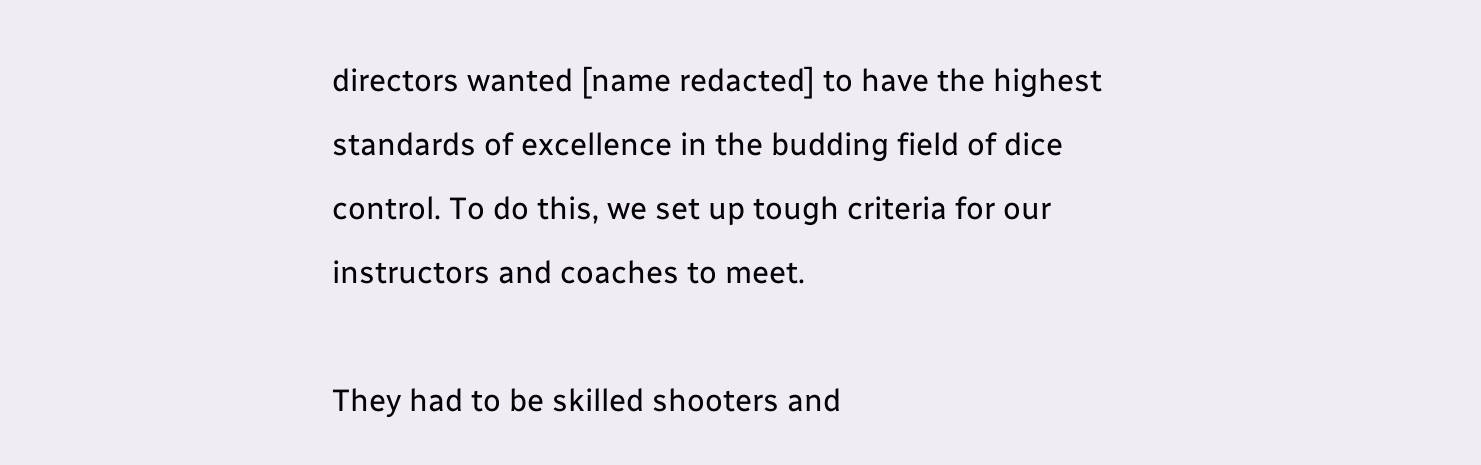directors wanted [name redacted] to have the highest standards of excellence in the budding field of dice control. To do this, we set up tough criteria for our instructors and coaches to meet.

They had to be skilled shooters and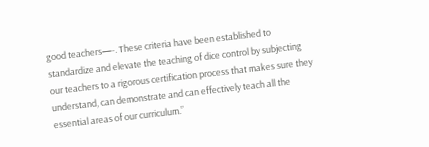good teachers—-. These criteria have been established to standardize and elevate the teaching of dice control by subjecting our teachers to a rigorous certification process that makes sure they understand, can demonstrate and can effectively teach all the essential areas of our curriculum.”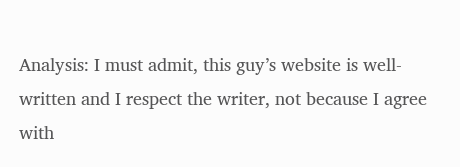Analysis: I must admit, this guy’s website is well-written and I respect the writer, not because I agree with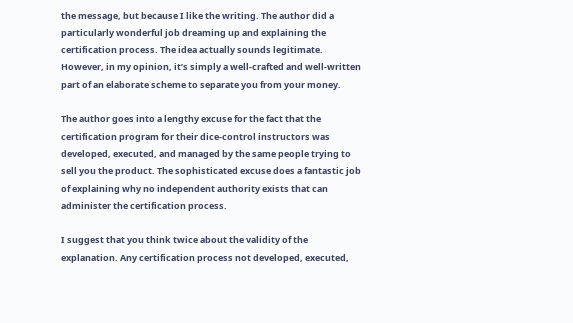the message, but because I like the writing. The author did a particularly wonderful job dreaming up and explaining the certification process. The idea actually sounds legitimate. However, in my opinion, it’s simply a well-crafted and well-written part of an elaborate scheme to separate you from your money.

The author goes into a lengthy excuse for the fact that the certification program for their dice-control instructors was developed, executed, and managed by the same people trying to sell you the product. The sophisticated excuse does a fantastic job of explaining why no independent authority exists that can administer the certification process.

I suggest that you think twice about the validity of the explanation. Any certification process not developed, executed,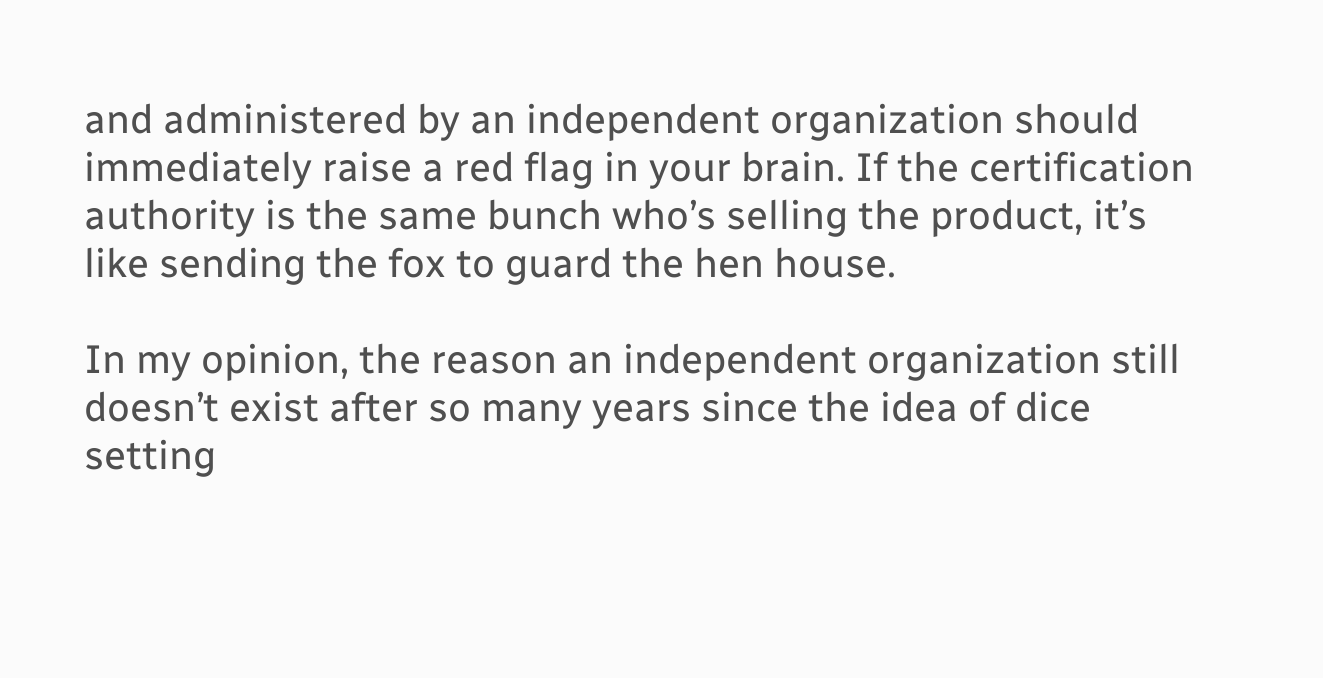and administered by an independent organization should immediately raise a red flag in your brain. If the certification authority is the same bunch who’s selling the product, it’s like sending the fox to guard the hen house.

In my opinion, the reason an independent organization still doesn’t exist after so many years since the idea of dice setting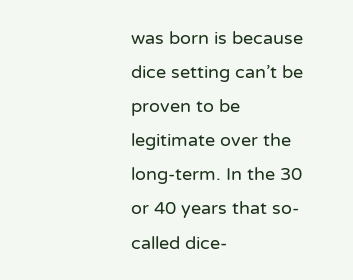was born is because dice setting can’t be proven to be legitimate over the long-term. In the 30 or 40 years that so-called dice-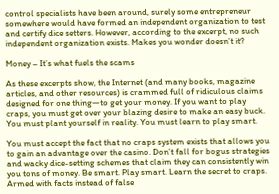control specialists have been around, surely some entrepreneur somewhere would have formed an independent organization to test and certify dice setters. However, according to the excerpt, no such independent organization exists. Makes you wonder doesn’t it?

Money – It’s what fuels the scams

As these excerpts show, the Internet (and many books, magazine articles, and other resources) is crammed full of ridiculous claims designed for one thing—to get your money. If you want to play craps, you must get over your blazing desire to make an easy buck. You must plant yourself in reality. You must learn to play smart.

You must accept the fact that no craps system exists that allows you to gain an advantage over the casino. Don’t fall for bogus strategies and wacky dice-setting schemes that claim they can consistently win you tons of money. Be smart. Play smart. Learn the secret to craps. Armed with facts instead of false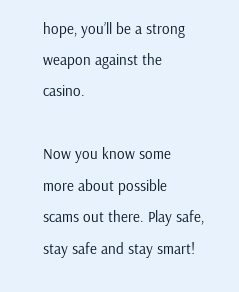hope, you’ll be a strong weapon against the casino.

Now you know some more about possible scams out there. Play safe, stay safe and stay smart!